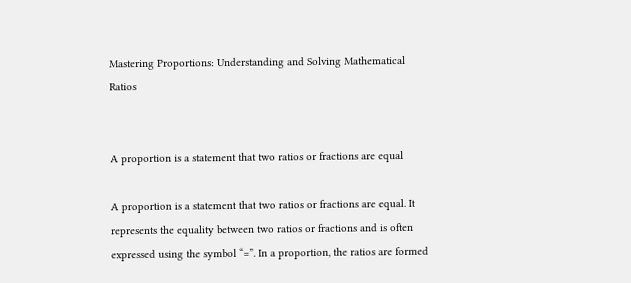Mastering Proportions: Understanding and Solving Mathematical Ratios


A proportion is a statement that two ratios or fractions are equal

A proportion is a statement that two ratios or fractions are equal. It represents the equality between two ratios or fractions and is often expressed using the symbol “=”. In a proportion, the ratios are formed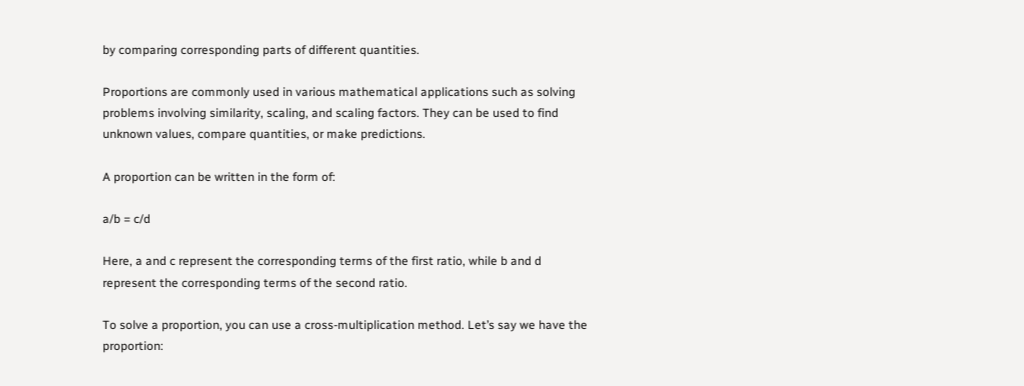by comparing corresponding parts of different quantities.

Proportions are commonly used in various mathematical applications such as solving problems involving similarity, scaling, and scaling factors. They can be used to find unknown values, compare quantities, or make predictions.

A proportion can be written in the form of:

a/b = c/d

Here, a and c represent the corresponding terms of the first ratio, while b and d represent the corresponding terms of the second ratio.

To solve a proportion, you can use a cross-multiplication method. Let’s say we have the proportion: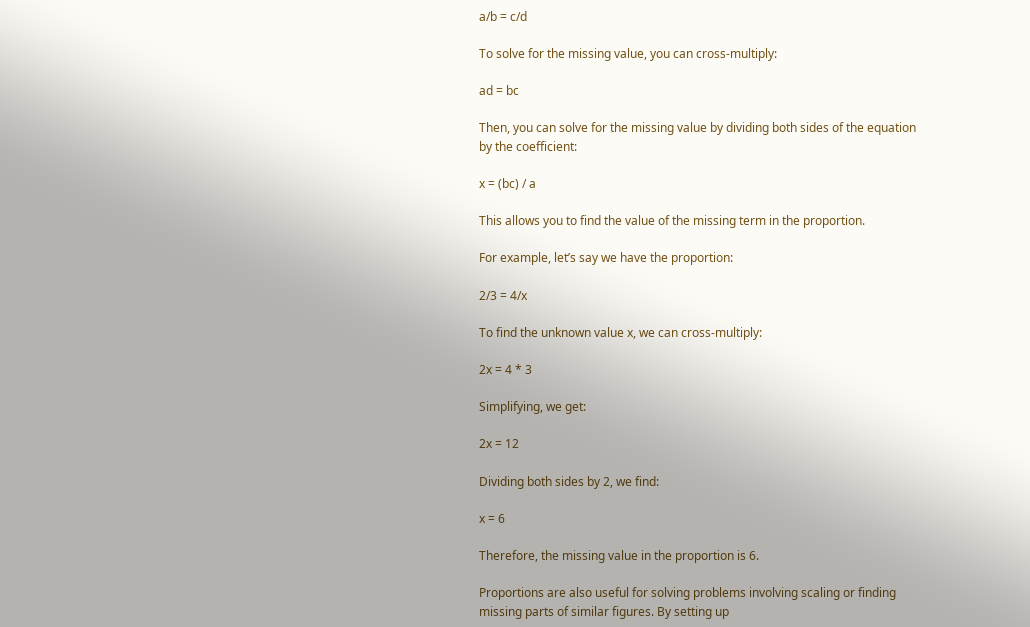a/b = c/d

To solve for the missing value, you can cross-multiply:

ad = bc

Then, you can solve for the missing value by dividing both sides of the equation by the coefficient:

x = (bc) / a

This allows you to find the value of the missing term in the proportion.

For example, let’s say we have the proportion:

2/3 = 4/x

To find the unknown value x, we can cross-multiply:

2x = 4 * 3

Simplifying, we get:

2x = 12

Dividing both sides by 2, we find:

x = 6

Therefore, the missing value in the proportion is 6.

Proportions are also useful for solving problems involving scaling or finding missing parts of similar figures. By setting up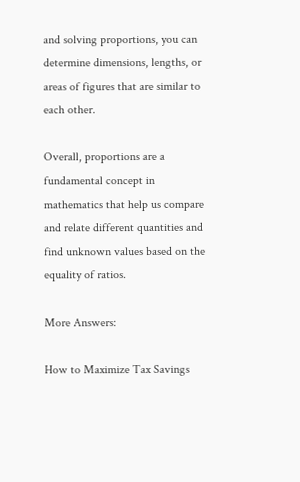and solving proportions, you can determine dimensions, lengths, or areas of figures that are similar to each other.

Overall, proportions are a fundamental concept in mathematics that help us compare and relate different quantities and find unknown values based on the equality of ratios.

More Answers:

How to Maximize Tax Savings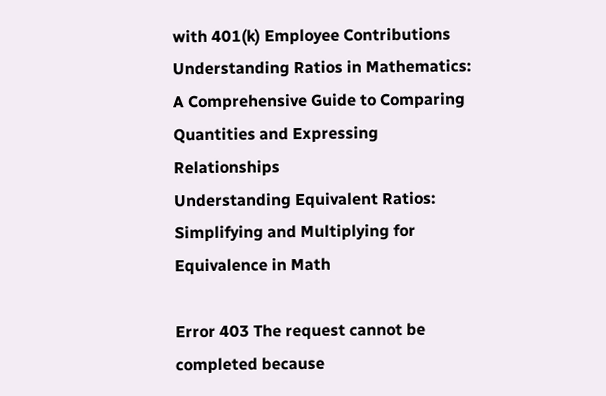with 401(k) Employee Contributions
Understanding Ratios in Mathematics: A Comprehensive Guide to Comparing Quantities and Expressing Relationships
Understanding Equivalent Ratios: Simplifying and Multiplying for Equivalence in Math

Error 403 The request cannot be completed because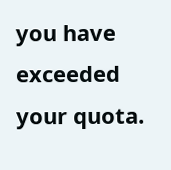you have exceeded your quota.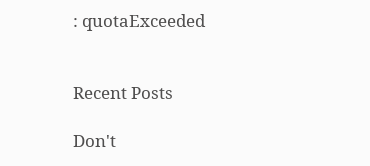: quotaExceeded


Recent Posts

Don't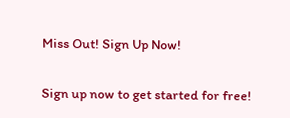Miss Out! Sign Up Now!

Sign up now to get started for free!